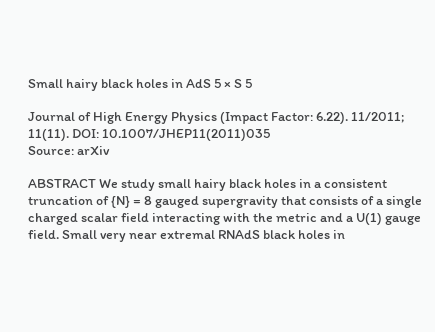Small hairy black holes in AdS 5 × S 5

Journal of High Energy Physics (Impact Factor: 6.22). 11/2011; 11(11). DOI: 10.1007/JHEP11(2011)035
Source: arXiv

ABSTRACT We study small hairy black holes in a consistent truncation of {N} = 8 gauged supergravity that consists of a single charged scalar field interacting with the metric and a U(1) gauge field. Small very near extremal RNAdS black holes in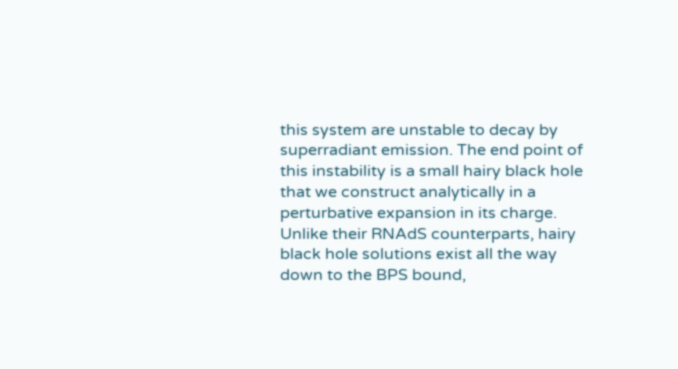this system are unstable to decay by superradiant emission. The end point of this instability is a small hairy black hole that we construct analytically in a perturbative expansion in its charge. Unlike their RNAdS counterparts, hairy black hole solutions exist all the way down to the BPS bound,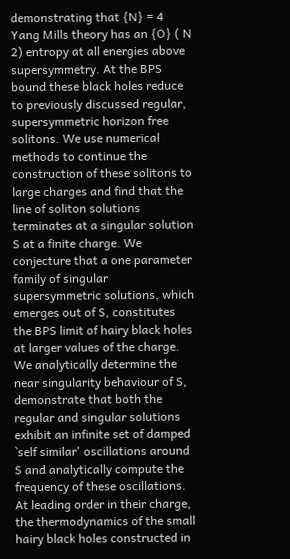demonstrating that {N} = 4 Yang Mills theory has an {O} ( N 2) entropy at all energies above supersymmetry. At the BPS bound these black holes reduce to previously discussed regular, supersymmetric horizon free solitons. We use numerical methods to continue the construction of these solitons to large charges and find that the line of soliton solutions terminates at a singular solution S at a finite charge. We conjecture that a one parameter family of singular supersymmetric solutions, which emerges out of S, constitutes the BPS limit of hairy black holes at larger values of the charge. We analytically determine the near singularity behaviour of S, demonstrate that both the regular and singular solutions exhibit an infinite set of damped `self similar' oscillations around S and analytically compute the frequency of these oscillations. At leading order in their charge, the thermodynamics of the small hairy black holes constructed in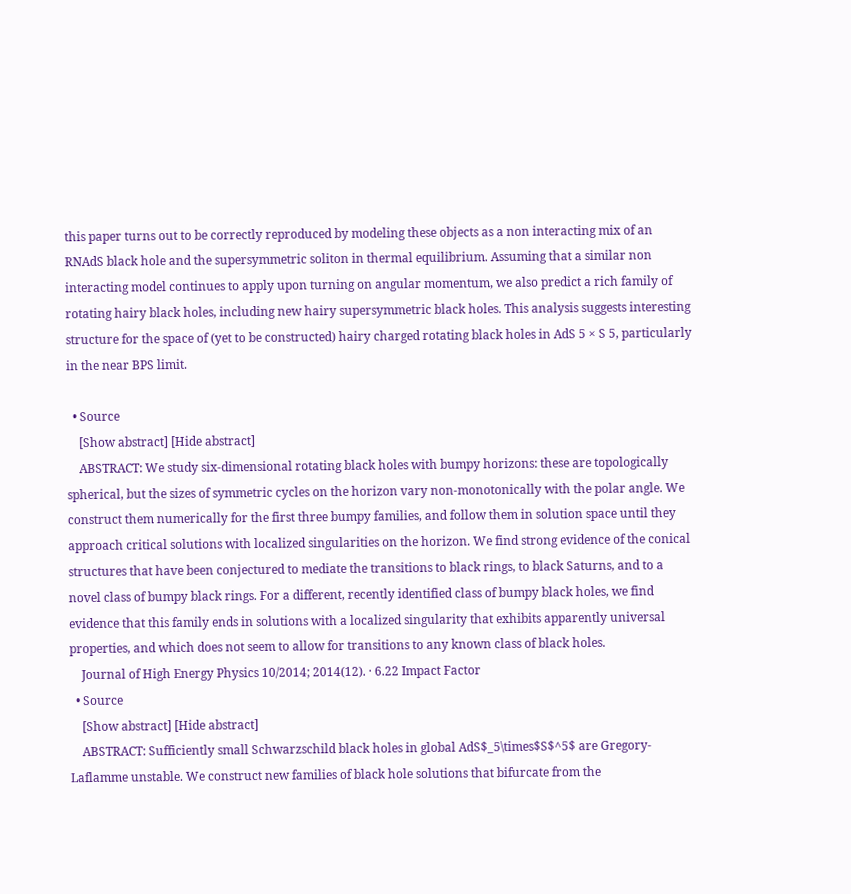this paper turns out to be correctly reproduced by modeling these objects as a non interacting mix of an RNAdS black hole and the supersymmetric soliton in thermal equilibrium. Assuming that a similar non interacting model continues to apply upon turning on angular momentum, we also predict a rich family of rotating hairy black holes, including new hairy supersymmetric black holes. This analysis suggests interesting structure for the space of (yet to be constructed) hairy charged rotating black holes in AdS 5 × S 5, particularly in the near BPS limit.

  • Source
    [Show abstract] [Hide abstract]
    ABSTRACT: We study six-dimensional rotating black holes with bumpy horizons: these are topologically spherical, but the sizes of symmetric cycles on the horizon vary non-monotonically with the polar angle. We construct them numerically for the first three bumpy families, and follow them in solution space until they approach critical solutions with localized singularities on the horizon. We find strong evidence of the conical structures that have been conjectured to mediate the transitions to black rings, to black Saturns, and to a novel class of bumpy black rings. For a different, recently identified class of bumpy black holes, we find evidence that this family ends in solutions with a localized singularity that exhibits apparently universal properties, and which does not seem to allow for transitions to any known class of black holes.
    Journal of High Energy Physics 10/2014; 2014(12). · 6.22 Impact Factor
  • Source
    [Show abstract] [Hide abstract]
    ABSTRACT: Sufficiently small Schwarzschild black holes in global AdS$_5\times$S$^5$ are Gregory-Laflamme unstable. We construct new families of black hole solutions that bifurcate from the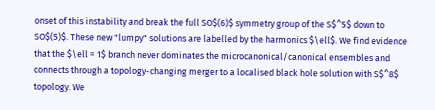onset of this instability and break the full SO$(6)$ symmetry group of the S$^5$ down to SO$(5)$. These new "lumpy" solutions are labelled by the harmonics $\ell$. We find evidence that the $\ell = 1$ branch never dominates the microcanonical/canonical ensembles and connects through a topology-changing merger to a localised black hole solution with S$^8$ topology. We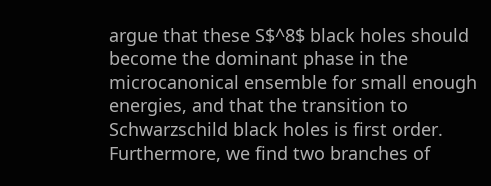argue that these S$^8$ black holes should become the dominant phase in the microcanonical ensemble for small enough energies, and that the transition to Schwarzschild black holes is first order. Furthermore, we find two branches of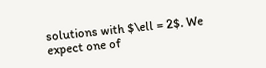solutions with $\ell = 2$. We expect one of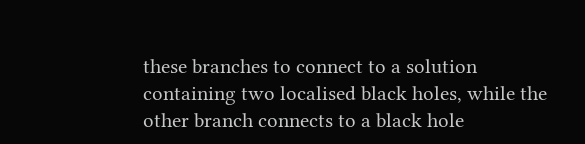these branches to connect to a solution containing two localised black holes, while the other branch connects to a black hole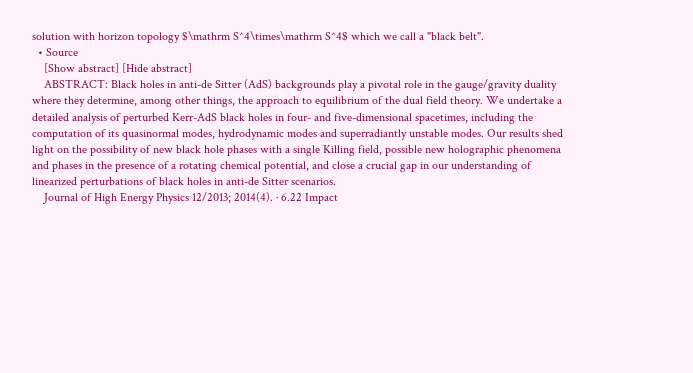solution with horizon topology $\mathrm S^4\times\mathrm S^4$ which we call a "black belt".
  • Source
    [Show abstract] [Hide abstract]
    ABSTRACT: Black holes in anti-de Sitter (AdS) backgrounds play a pivotal role in the gauge/gravity duality where they determine, among other things, the approach to equilibrium of the dual field theory. We undertake a detailed analysis of perturbed Kerr-AdS black holes in four- and five-dimensional spacetimes, including the computation of its quasinormal modes, hydrodynamic modes and superradiantly unstable modes. Our results shed light on the possibility of new black hole phases with a single Killing field, possible new holographic phenomena and phases in the presence of a rotating chemical potential, and close a crucial gap in our understanding of linearized perturbations of black holes in anti-de Sitter scenarios.
    Journal of High Energy Physics 12/2013; 2014(4). · 6.22 Impact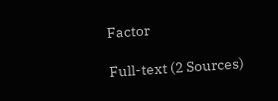Factor

Full-text (2 Sources)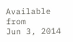Available from
Jun 3, 2014